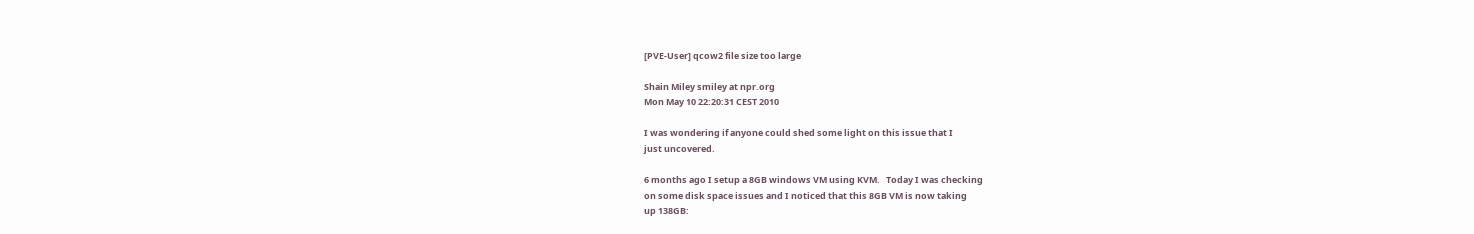[PVE-User] qcow2 file size too large

Shain Miley smiley at npr.org
Mon May 10 22:20:31 CEST 2010

I was wondering if anyone could shed some light on this issue that I
just uncovered.

6 months ago I setup a 8GB windows VM using KVM.   Today I was checking
on some disk space issues and I noticed that this 8GB VM is now taking
up 138GB: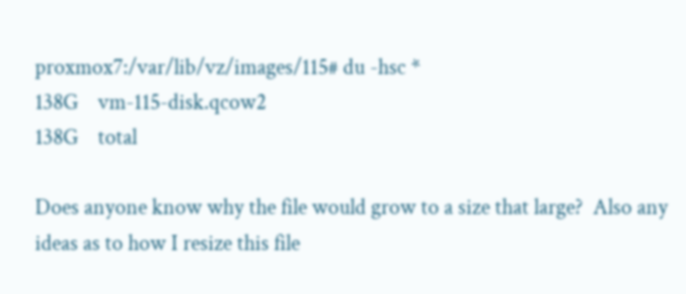proxmox7:/var/lib/vz/images/115# du -hsc *
138G    vm-115-disk.qcow2
138G    total

Does anyone know why the file would grow to a size that large?  Also any
ideas as to how I resize this file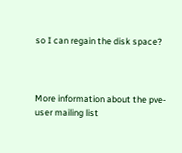so I can regain the disk space?



More information about the pve-user mailing list